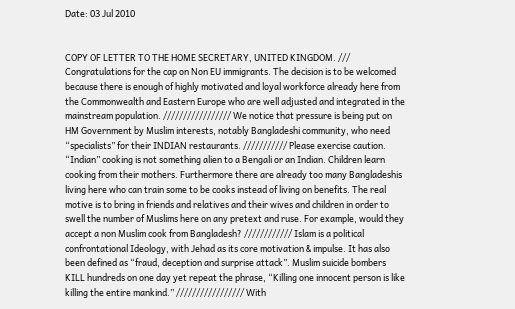Date: 03 Jul 2010


COPY OF LETTER TO THE HOME SECRETARY, UNITED KINGDOM. /// Congratulations for the cap on Non EU immigrants. The decision is to be welcomed because there is enough of highly motivated and loyal workforce already here from the Commonwealth and Eastern Europe who are well adjusted and integrated in the mainstream population. ///////////////// We notice that pressure is being put on HM Government by Muslim interests, notably Bangladeshi community, who need “specialists” for their INDIAN restaurants. /////////// Please exercise caution. “Indian” cooking is not something alien to a Bengali or an Indian. Children learn cooking from their mothers. Furthermore there are already too many Bangladeshis living here who can train some to be cooks instead of living on benefits. The real motive is to bring in friends and relatives and their wives and children in order to swell the number of Muslims here on any pretext and ruse. For example, would they accept a non Muslim cook from Bangladesh? //////////// Islam is a political confrontational Ideology, with Jehad as its core motivation & impulse. It has also been defined as “fraud, deception and surprise attack”. Muslim suicide bombers KILL hundreds on one day yet repeat the phrase, “Killing one innocent person is like killing the entire mankind.” ///////////////// With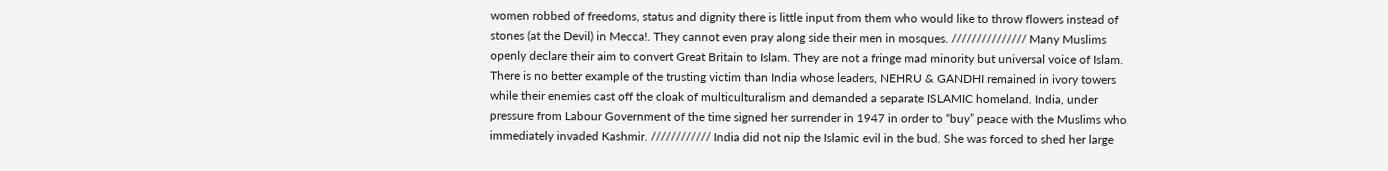women robbed of freedoms, status and dignity there is little input from them who would like to throw flowers instead of stones (at the Devil) in Mecca!. They cannot even pray along side their men in mosques. /////////////// Many Muslims openly declare their aim to convert Great Britain to Islam. They are not a fringe mad minority but universal voice of Islam. There is no better example of the trusting victim than India whose leaders, NEHRU & GANDHI remained in ivory towers while their enemies cast off the cloak of multiculturalism and demanded a separate ISLAMIC homeland. India, under pressure from Labour Government of the time signed her surrender in 1947 in order to “buy” peace with the Muslims who immediately invaded Kashmir. //////////// India did not nip the Islamic evil in the bud. She was forced to shed her large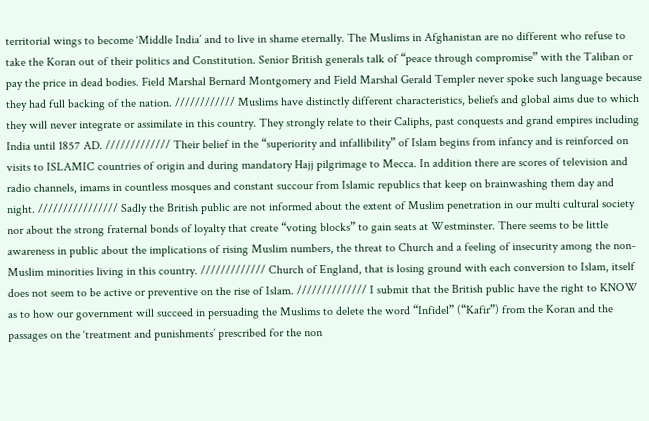territorial wings to become ‘Middle India’ and to live in shame eternally. The Muslims in Afghanistan are no different who refuse to take the Koran out of their politics and Constitution. Senior British generals talk of “peace through compromise” with the Taliban or pay the price in dead bodies. Field Marshal Bernard Montgomery and Field Marshal Gerald Templer never spoke such language because they had full backing of the nation. //////////// Muslims have distinctly different characteristics, beliefs and global aims due to which they will never integrate or assimilate in this country. They strongly relate to their Caliphs, past conquests and grand empires including India until 1857 AD. ///////////// Their belief in the “superiority and infallibility” of Islam begins from infancy and is reinforced on visits to ISLAMIC countries of origin and during mandatory Hajj pilgrimage to Mecca. In addition there are scores of television and radio channels, imams in countless mosques and constant succour from Islamic republics that keep on brainwashing them day and night. //////////////// Sadly the British public are not informed about the extent of Muslim penetration in our multi cultural society nor about the strong fraternal bonds of loyalty that create “voting blocks” to gain seats at Westminster. There seems to be little awareness in public about the implications of rising Muslim numbers, the threat to Church and a feeling of insecurity among the non-Muslim minorities living in this country. ///////////// Church of England, that is losing ground with each conversion to Islam, itself does not seem to be active or preventive on the rise of Islam. ////////////// I submit that the British public have the right to KNOW as to how our government will succeed in persuading the Muslims to delete the word “Infidel” (“Kafir”) from the Koran and the passages on the ‘treatment and punishments’ prescribed for the non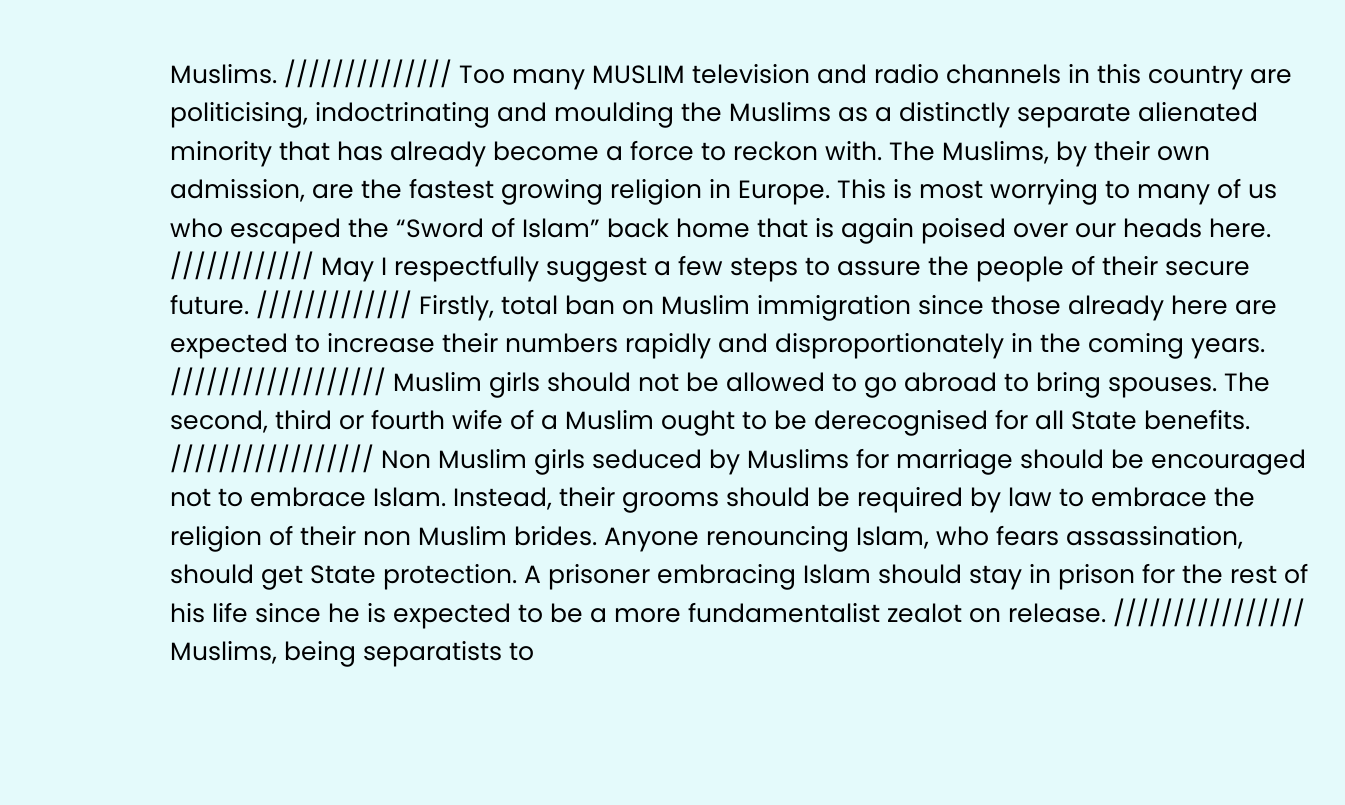Muslims. ////////////// Too many MUSLIM television and radio channels in this country are politicising, indoctrinating and moulding the Muslims as a distinctly separate alienated minority that has already become a force to reckon with. The Muslims, by their own admission, are the fastest growing religion in Europe. This is most worrying to many of us who escaped the “Sword of Islam” back home that is again poised over our heads here. //////////// May I respectfully suggest a few steps to assure the people of their secure future. ///////////// Firstly, total ban on Muslim immigration since those already here are expected to increase their numbers rapidly and disproportionately in the coming years. ////////////////// Muslim girls should not be allowed to go abroad to bring spouses. The second, third or fourth wife of a Muslim ought to be derecognised for all State benefits. ///////////////// Non Muslim girls seduced by Muslims for marriage should be encouraged not to embrace Islam. Instead, their grooms should be required by law to embrace the religion of their non Muslim brides. Anyone renouncing Islam, who fears assassination, should get State protection. A prisoner embracing Islam should stay in prison for the rest of his life since he is expected to be a more fundamentalist zealot on release. //////////////// Muslims, being separatists to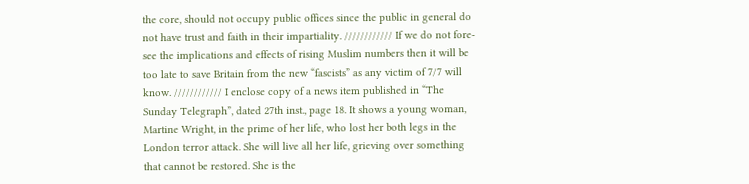the core, should not occupy public offices since the public in general do not have trust and faith in their impartiality. //////////// If we do not fore-see the implications and effects of rising Muslim numbers then it will be too late to save Britain from the new “fascists” as any victim of 7/7 will know. //////////// I enclose copy of a news item published in “The Sunday Telegraph”, dated 27th inst., page 18. It shows a young woman, Martine Wright, in the prime of her life, who lost her both legs in the London terror attack. She will live all her life, grieving over something that cannot be restored. She is the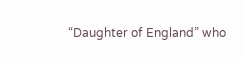“Daughter of England” who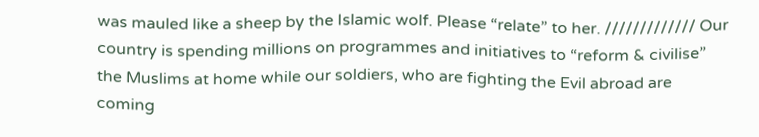was mauled like a sheep by the Islamic wolf. Please “relate” to her. ///////////// Our country is spending millions on programmes and initiatives to “reform & civilise” the Muslims at home while our soldiers, who are fighting the Evil abroad are coming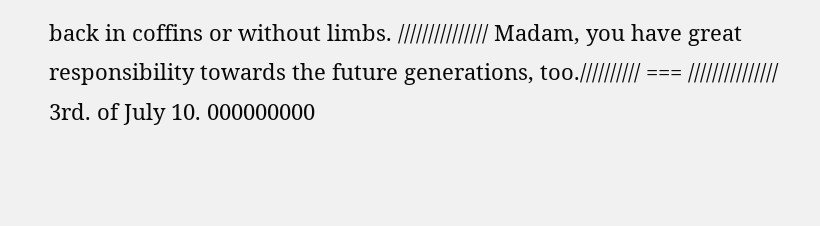back in coffins or without limbs. /////////////// Madam, you have great responsibility towards the future generations, too.////////// === /////////////// 3rd. of July 10. 000000000